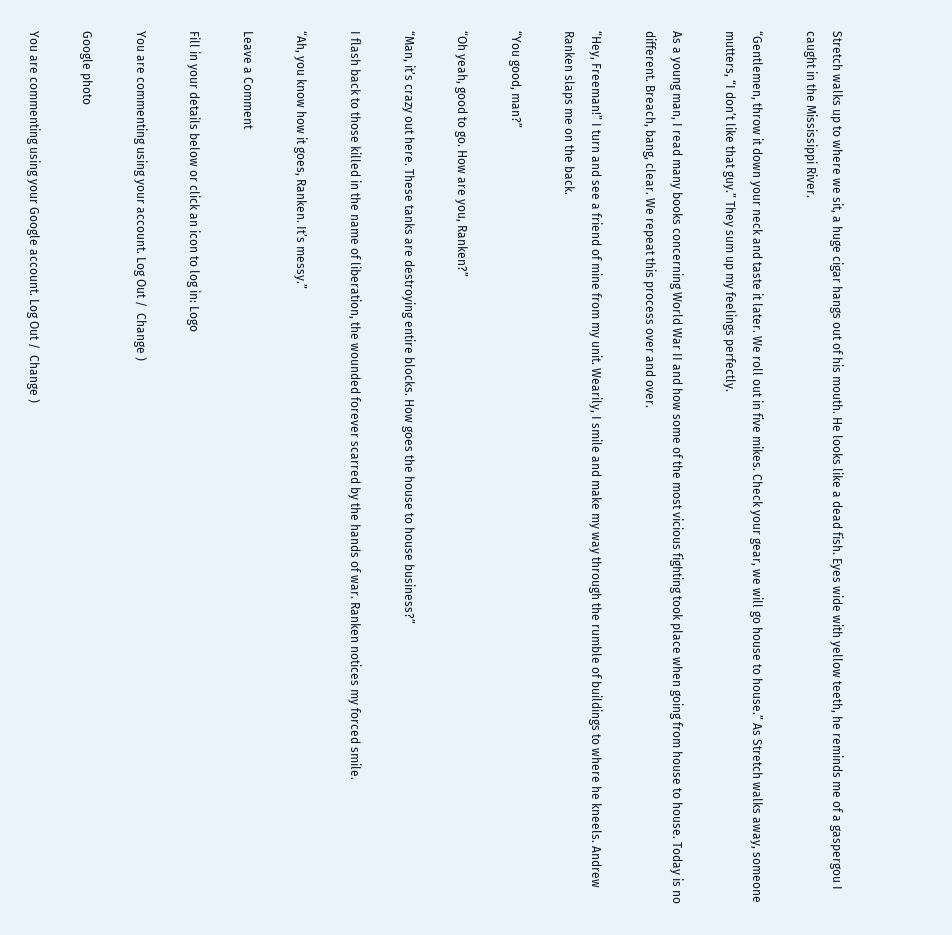Stretch walks up to where we sit, a huge cigar hangs out of his mouth. He looks like a dead fish. Eyes wide with yellow teeth, he reminds me of a gaspergou I caught in the Mississippi River.

“Gentlemen, throw it down your neck and taste it later. We roll out in five mikes. Check your gear, we will go house to house.” As Stretch walks away, someone mutters, “I don’t like that guy.” They sum up my feelings perfectly.

As a young man, I read many books concerning World War II and how some of the most vicious fighting took place when going from house to house. Today is no different. Breach, bang, clear. We repeat this process over and over.

“Hey, Freeman!” I turn and see a friend of mine from my unit. Wearily, I smile and make my way through the rumble of buildings to where he kneels. Andrew Ranken slaps me on the back.

“You good, man?”

“Oh yeah, good to go. How are you, Ranken?”

“Man, it’s crazy out here. These tanks are destroying entire blocks. How goes the house to house business?”

I flash back to those killed in the name of liberation, the wounded forever scarred by the hands of war. Ranken notices my forced smile.

“Ah, you know how it goes, Ranken. It’s messy.”

Leave a Comment

Fill in your details below or click an icon to log in: Logo

You are commenting using your account. Log Out /  Change )

Google photo

You are commenting using your Google account. Log Out /  Change )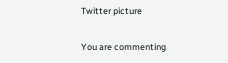Twitter picture

You are commenting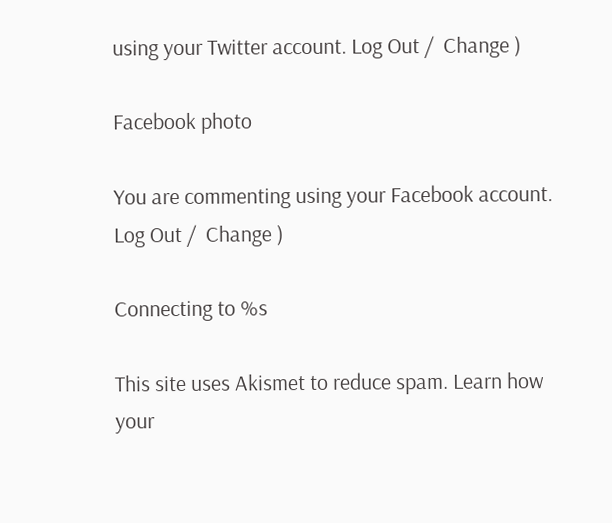using your Twitter account. Log Out /  Change )

Facebook photo

You are commenting using your Facebook account. Log Out /  Change )

Connecting to %s

This site uses Akismet to reduce spam. Learn how your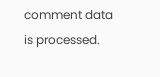comment data is processed.